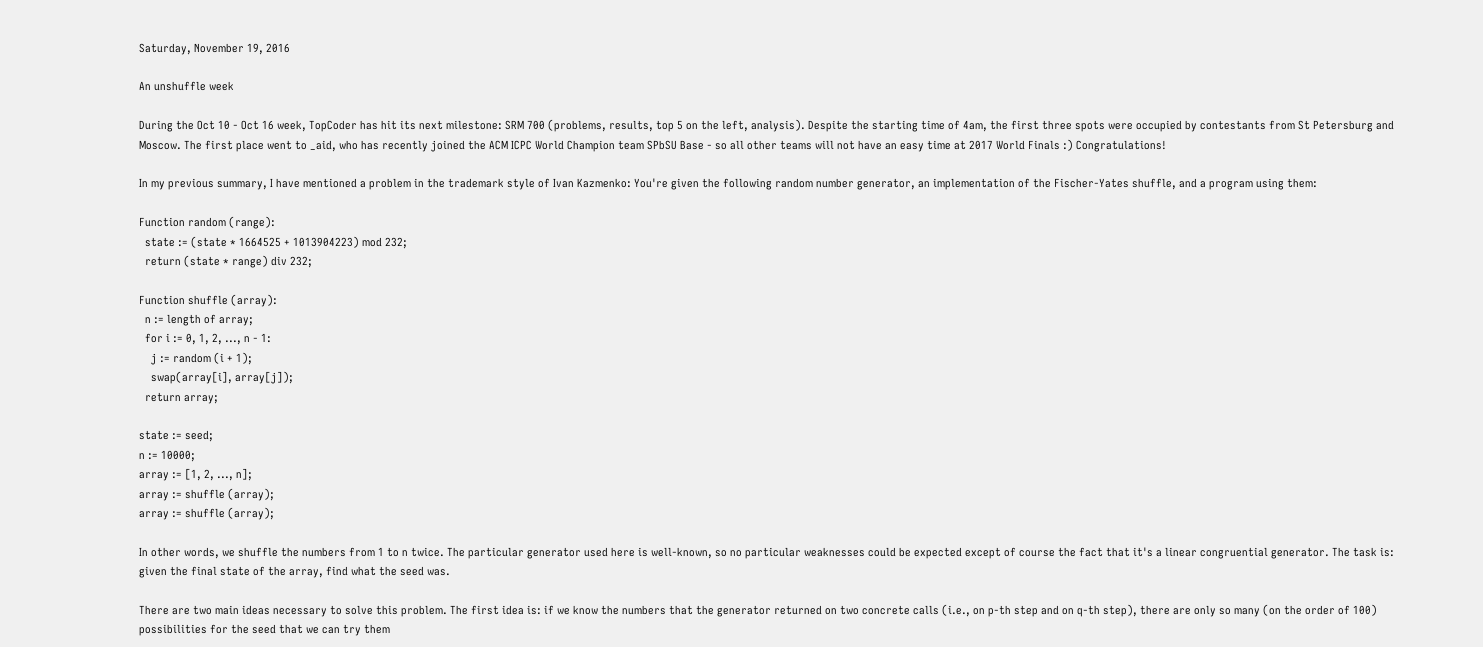Saturday, November 19, 2016

An unshuffle week

During the Oct 10 - Oct 16 week, TopCoder has hit its next milestone: SRM 700 (problems, results, top 5 on the left, analysis). Despite the starting time of 4am, the first three spots were occupied by contestants from St Petersburg and Moscow. The first place went to _aid, who has recently joined the ACM ICPC World Champion team SPbSU Base - so all other teams will not have an easy time at 2017 World Finals :) Congratulations!

In my previous summary, I have mentioned a problem in the trademark style of Ivan Kazmenko: You're given the following random number generator, an implementation of the Fischer-Yates shuffle, and a program using them:

Function random (range):
  state := (state * 1664525 + 1013904223) mod 232;
  return (state * range) div 232;

Function shuffle (array):
  n := length of array;
  for i := 0, 1, 2, ..., n - 1:
    j := random (i + 1);
    swap(array[i], array[j]);
  return array;

state := seed;
n := 10000;
array := [1, 2, ..., n];
array := shuffle (array);
array := shuffle (array);

In other words, we shuffle the numbers from 1 to n twice. The particular generator used here is well-known, so no particular weaknesses could be expected except of course the fact that it's a linear congruential generator. The task is: given the final state of the array, find what the seed was.

There are two main ideas necessary to solve this problem. The first idea is: if we know the numbers that the generator returned on two concrete calls (i.e., on p-th step and on q-th step), there are only so many (on the order of 100) possibilities for the seed that we can try them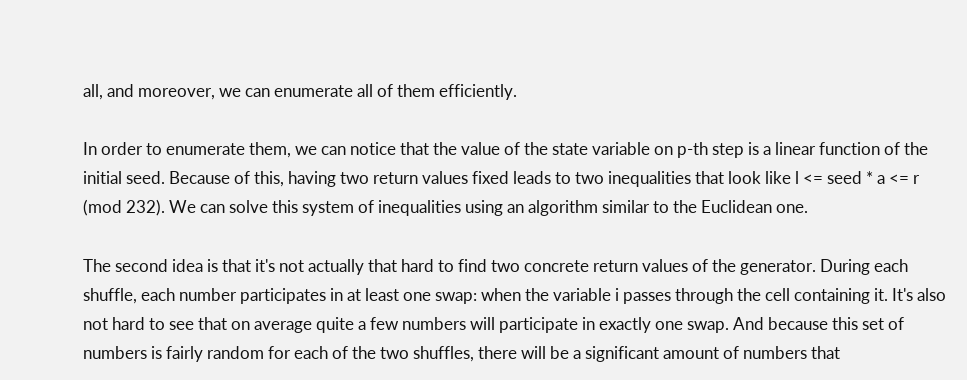all, and moreover, we can enumerate all of them efficiently.

In order to enumerate them, we can notice that the value of the state variable on p-th step is a linear function of the initial seed. Because of this, having two return values fixed leads to two inequalities that look like l <= seed * a <= r (mod 232). We can solve this system of inequalities using an algorithm similar to the Euclidean one.

The second idea is that it's not actually that hard to find two concrete return values of the generator. During each shuffle, each number participates in at least one swap: when the variable i passes through the cell containing it. It's also not hard to see that on average quite a few numbers will participate in exactly one swap. And because this set of numbers is fairly random for each of the two shuffles, there will be a significant amount of numbers that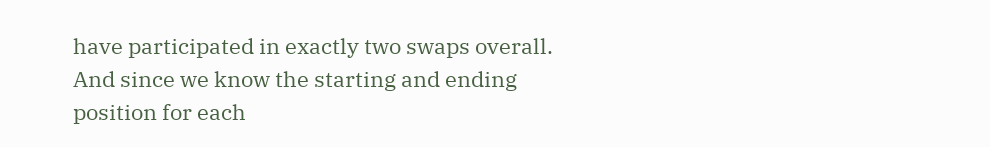have participated in exactly two swaps overall. And since we know the starting and ending position for each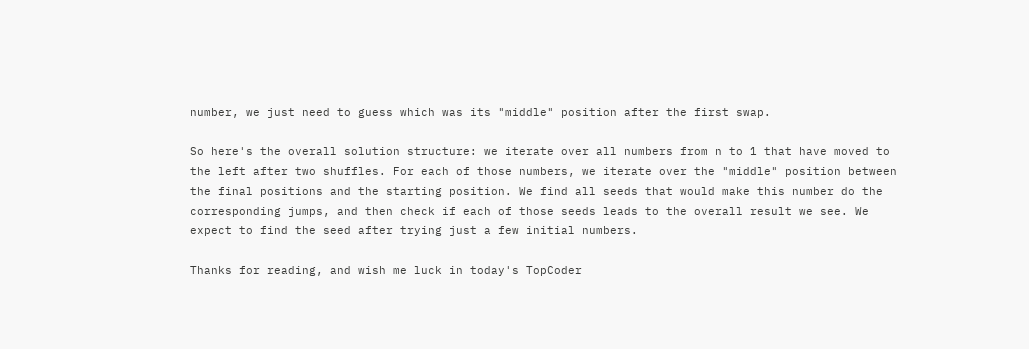number, we just need to guess which was its "middle" position after the first swap.

So here's the overall solution structure: we iterate over all numbers from n to 1 that have moved to the left after two shuffles. For each of those numbers, we iterate over the "middle" position between the final positions and the starting position. We find all seeds that would make this number do the corresponding jumps, and then check if each of those seeds leads to the overall result we see. We expect to find the seed after trying just a few initial numbers.

Thanks for reading, and wish me luck in today's TopCoder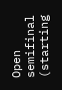Open semifinal (starting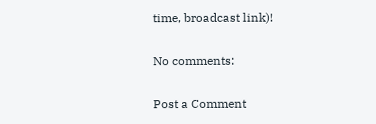time, broadcast link)!

No comments:

Post a Comment